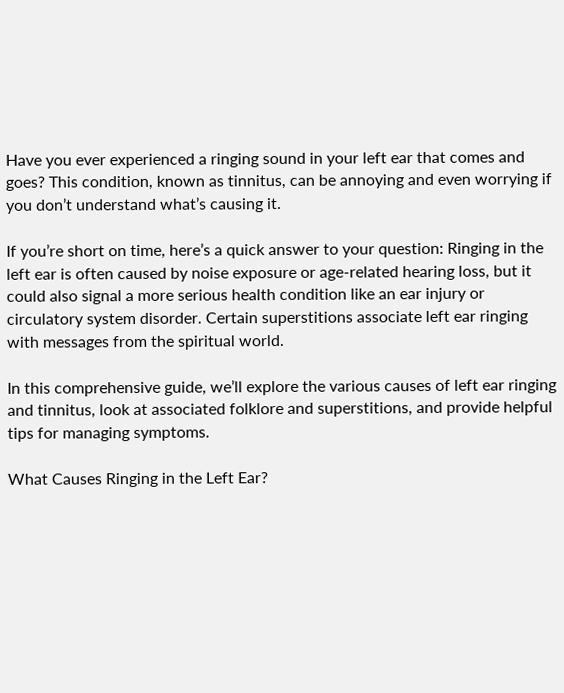Have you ever experienced a ringing sound in your left ear that comes and goes? This condition, known as tinnitus, can be annoying and even worrying if you don’t understand what’s causing it.

If you’re short on time, here’s a quick answer to your question: Ringing in the left ear is often caused by noise exposure or age-related hearing loss, but it could also signal a more serious health condition like an ear injury or circulatory system disorder. Certain superstitions associate left ear ringing with messages from the spiritual world.

In this comprehensive guide, we’ll explore the various causes of left ear ringing and tinnitus, look at associated folklore and superstitions, and provide helpful tips for managing symptoms.

What Causes Ringing in the Left Ear?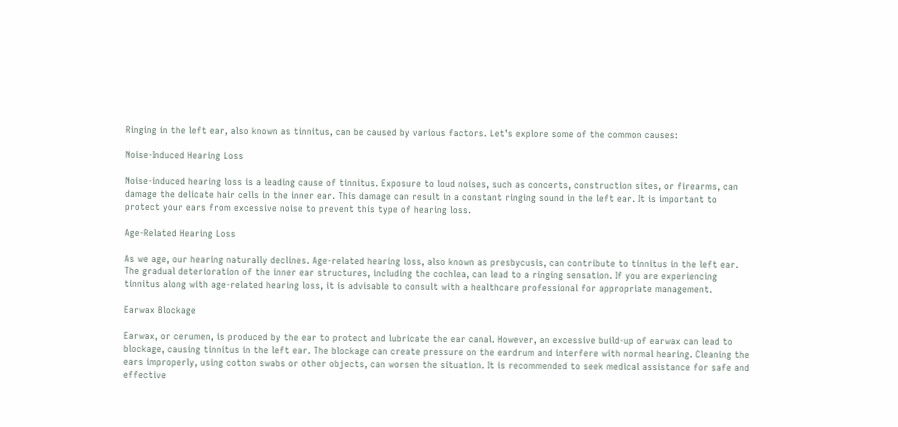Ringing in the left ear, also known as tinnitus, can be caused by various factors. Let’s explore some of the common causes:

Noise-Induced Hearing Loss

Noise-induced hearing loss is a leading cause of tinnitus. Exposure to loud noises, such as concerts, construction sites, or firearms, can damage the delicate hair cells in the inner ear. This damage can result in a constant ringing sound in the left ear. It is important to protect your ears from excessive noise to prevent this type of hearing loss.

Age-Related Hearing Loss

As we age, our hearing naturally declines. Age-related hearing loss, also known as presbycusis, can contribute to tinnitus in the left ear. The gradual deterioration of the inner ear structures, including the cochlea, can lead to a ringing sensation. If you are experiencing tinnitus along with age-related hearing loss, it is advisable to consult with a healthcare professional for appropriate management.

Earwax Blockage

Earwax, or cerumen, is produced by the ear to protect and lubricate the ear canal. However, an excessive build-up of earwax can lead to blockage, causing tinnitus in the left ear. The blockage can create pressure on the eardrum and interfere with normal hearing. Cleaning the ears improperly, using cotton swabs or other objects, can worsen the situation. It is recommended to seek medical assistance for safe and effective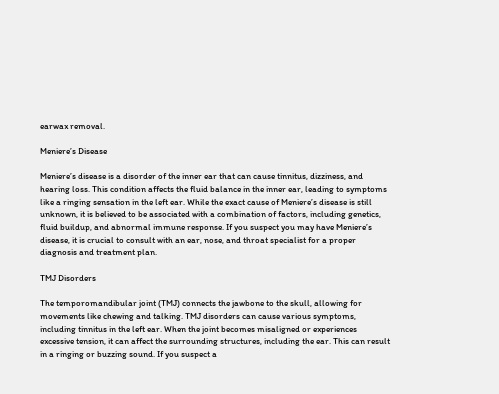earwax removal.

Meniere’s Disease

Meniere’s disease is a disorder of the inner ear that can cause tinnitus, dizziness, and hearing loss. This condition affects the fluid balance in the inner ear, leading to symptoms like a ringing sensation in the left ear. While the exact cause of Meniere’s disease is still unknown, it is believed to be associated with a combination of factors, including genetics, fluid buildup, and abnormal immune response. If you suspect you may have Meniere’s disease, it is crucial to consult with an ear, nose, and throat specialist for a proper diagnosis and treatment plan.

TMJ Disorders

The temporomandibular joint (TMJ) connects the jawbone to the skull, allowing for movements like chewing and talking. TMJ disorders can cause various symptoms, including tinnitus in the left ear. When the joint becomes misaligned or experiences excessive tension, it can affect the surrounding structures, including the ear. This can result in a ringing or buzzing sound. If you suspect a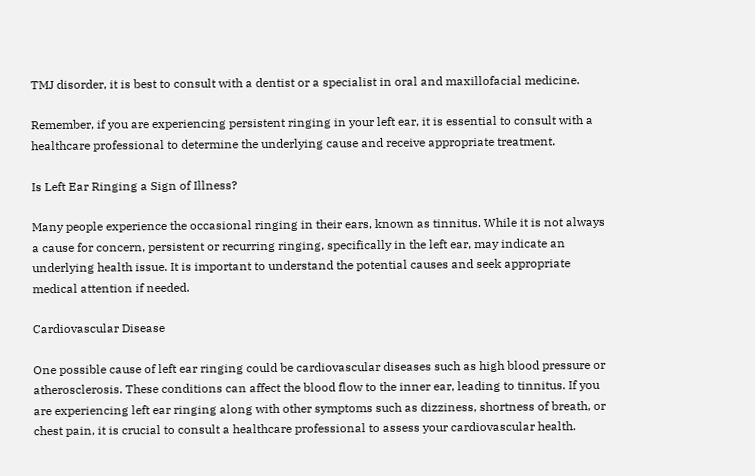TMJ disorder, it is best to consult with a dentist or a specialist in oral and maxillofacial medicine.

Remember, if you are experiencing persistent ringing in your left ear, it is essential to consult with a healthcare professional to determine the underlying cause and receive appropriate treatment.

Is Left Ear Ringing a Sign of Illness?

Many people experience the occasional ringing in their ears, known as tinnitus. While it is not always a cause for concern, persistent or recurring ringing, specifically in the left ear, may indicate an underlying health issue. It is important to understand the potential causes and seek appropriate medical attention if needed.

Cardiovascular Disease

One possible cause of left ear ringing could be cardiovascular diseases such as high blood pressure or atherosclerosis. These conditions can affect the blood flow to the inner ear, leading to tinnitus. If you are experiencing left ear ringing along with other symptoms such as dizziness, shortness of breath, or chest pain, it is crucial to consult a healthcare professional to assess your cardiovascular health.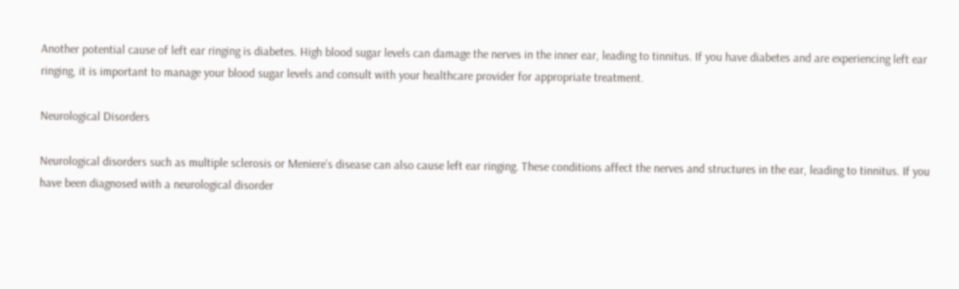Another potential cause of left ear ringing is diabetes. High blood sugar levels can damage the nerves in the inner ear, leading to tinnitus. If you have diabetes and are experiencing left ear ringing, it is important to manage your blood sugar levels and consult with your healthcare provider for appropriate treatment.

Neurological Disorders

Neurological disorders such as multiple sclerosis or Meniere’s disease can also cause left ear ringing. These conditions affect the nerves and structures in the ear, leading to tinnitus. If you have been diagnosed with a neurological disorder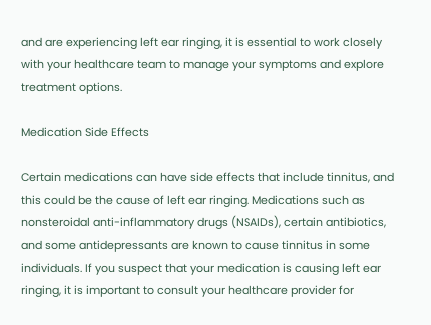and are experiencing left ear ringing, it is essential to work closely with your healthcare team to manage your symptoms and explore treatment options.

Medication Side Effects

Certain medications can have side effects that include tinnitus, and this could be the cause of left ear ringing. Medications such as nonsteroidal anti-inflammatory drugs (NSAIDs), certain antibiotics, and some antidepressants are known to cause tinnitus in some individuals. If you suspect that your medication is causing left ear ringing, it is important to consult your healthcare provider for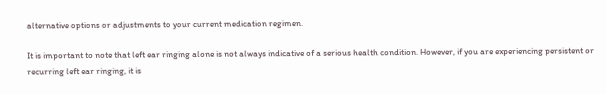alternative options or adjustments to your current medication regimen.

It is important to note that left ear ringing alone is not always indicative of a serious health condition. However, if you are experiencing persistent or recurring left ear ringing, it is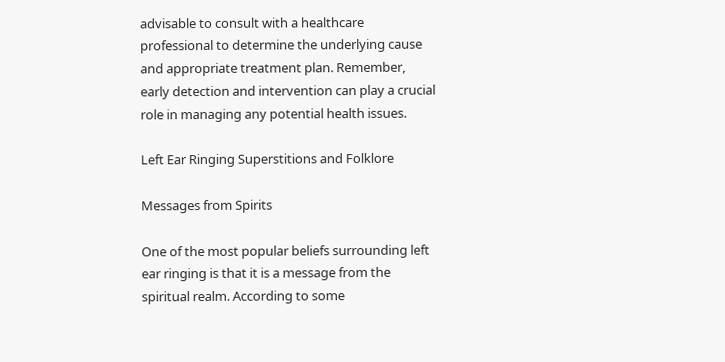advisable to consult with a healthcare professional to determine the underlying cause and appropriate treatment plan. Remember, early detection and intervention can play a crucial role in managing any potential health issues.

Left Ear Ringing Superstitions and Folklore

Messages from Spirits

One of the most popular beliefs surrounding left ear ringing is that it is a message from the spiritual realm. According to some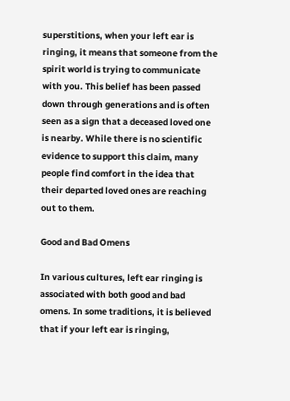superstitions, when your left ear is ringing, it means that someone from the spirit world is trying to communicate with you. This belief has been passed down through generations and is often seen as a sign that a deceased loved one is nearby. While there is no scientific evidence to support this claim, many people find comfort in the idea that their departed loved ones are reaching out to them.

Good and Bad Omens

In various cultures, left ear ringing is associated with both good and bad omens. In some traditions, it is believed that if your left ear is ringing,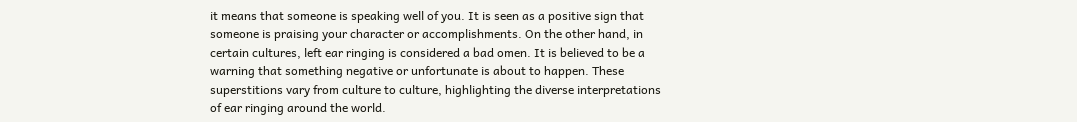it means that someone is speaking well of you. It is seen as a positive sign that someone is praising your character or accomplishments. On the other hand, in certain cultures, left ear ringing is considered a bad omen. It is believed to be a warning that something negative or unfortunate is about to happen. These superstitions vary from culture to culture, highlighting the diverse interpretations of ear ringing around the world.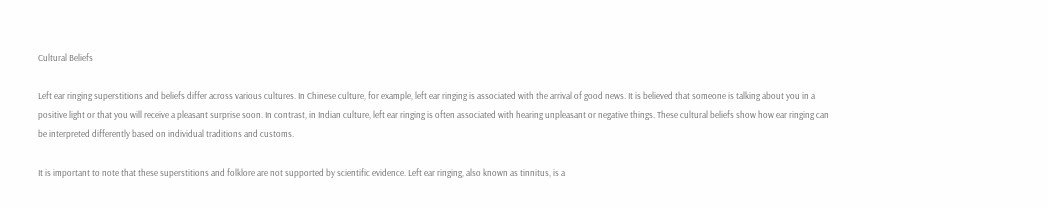Cultural Beliefs

Left ear ringing superstitions and beliefs differ across various cultures. In Chinese culture, for example, left ear ringing is associated with the arrival of good news. It is believed that someone is talking about you in a positive light or that you will receive a pleasant surprise soon. In contrast, in Indian culture, left ear ringing is often associated with hearing unpleasant or negative things. These cultural beliefs show how ear ringing can be interpreted differently based on individual traditions and customs.

It is important to note that these superstitions and folklore are not supported by scientific evidence. Left ear ringing, also known as tinnitus, is a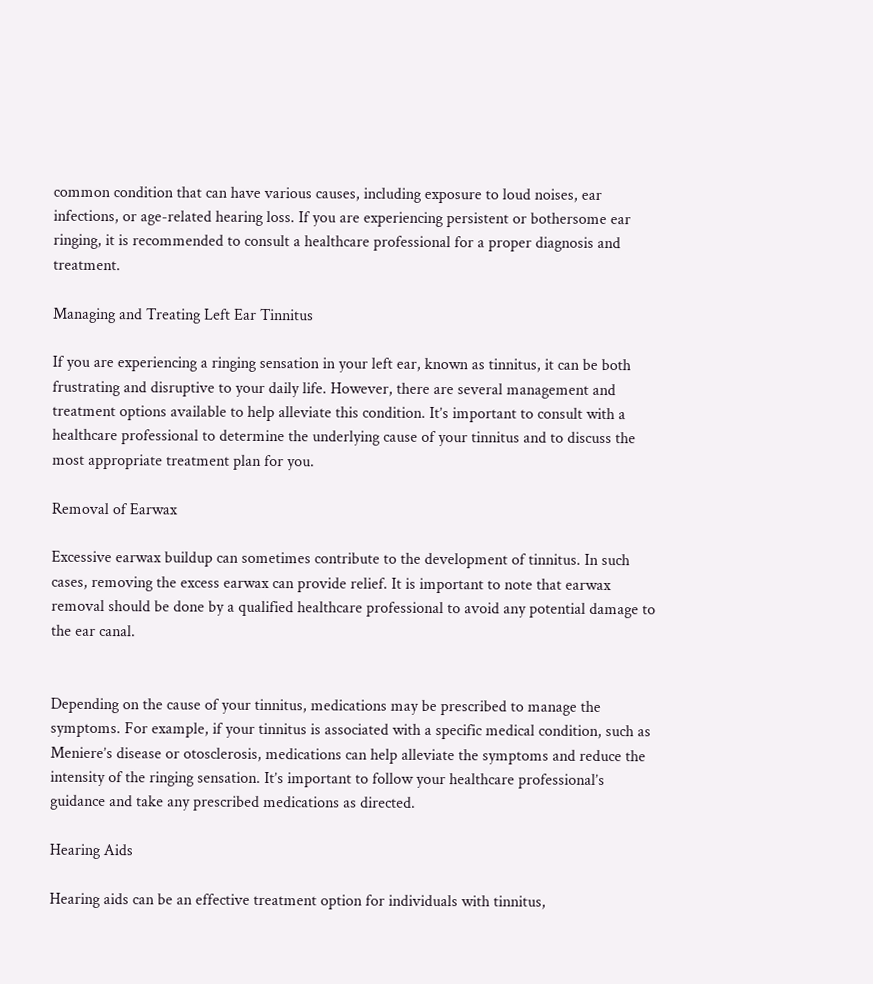common condition that can have various causes, including exposure to loud noises, ear infections, or age-related hearing loss. If you are experiencing persistent or bothersome ear ringing, it is recommended to consult a healthcare professional for a proper diagnosis and treatment.

Managing and Treating Left Ear Tinnitus

If you are experiencing a ringing sensation in your left ear, known as tinnitus, it can be both frustrating and disruptive to your daily life. However, there are several management and treatment options available to help alleviate this condition. It’s important to consult with a healthcare professional to determine the underlying cause of your tinnitus and to discuss the most appropriate treatment plan for you.

Removal of Earwax

Excessive earwax buildup can sometimes contribute to the development of tinnitus. In such cases, removing the excess earwax can provide relief. It is important to note that earwax removal should be done by a qualified healthcare professional to avoid any potential damage to the ear canal.


Depending on the cause of your tinnitus, medications may be prescribed to manage the symptoms. For example, if your tinnitus is associated with a specific medical condition, such as Meniere’s disease or otosclerosis, medications can help alleviate the symptoms and reduce the intensity of the ringing sensation. It’s important to follow your healthcare professional’s guidance and take any prescribed medications as directed.

Hearing Aids

Hearing aids can be an effective treatment option for individuals with tinnitus,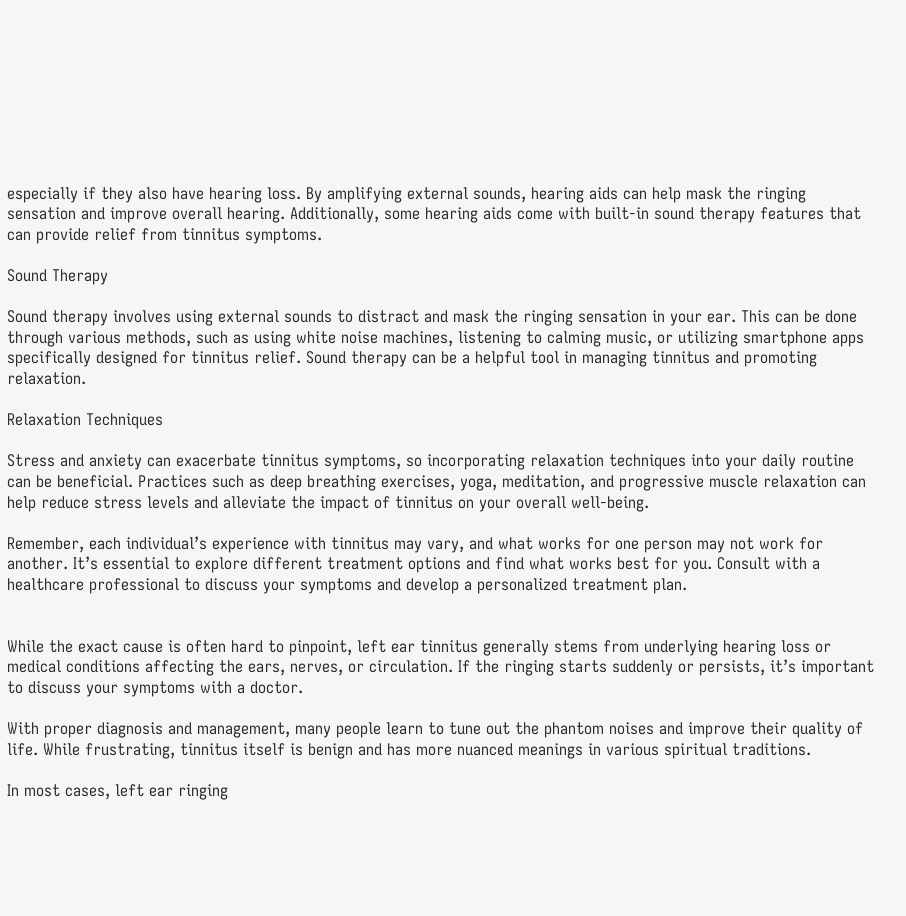especially if they also have hearing loss. By amplifying external sounds, hearing aids can help mask the ringing sensation and improve overall hearing. Additionally, some hearing aids come with built-in sound therapy features that can provide relief from tinnitus symptoms.

Sound Therapy

Sound therapy involves using external sounds to distract and mask the ringing sensation in your ear. This can be done through various methods, such as using white noise machines, listening to calming music, or utilizing smartphone apps specifically designed for tinnitus relief. Sound therapy can be a helpful tool in managing tinnitus and promoting relaxation.

Relaxation Techniques

Stress and anxiety can exacerbate tinnitus symptoms, so incorporating relaxation techniques into your daily routine can be beneficial. Practices such as deep breathing exercises, yoga, meditation, and progressive muscle relaxation can help reduce stress levels and alleviate the impact of tinnitus on your overall well-being.

Remember, each individual’s experience with tinnitus may vary, and what works for one person may not work for another. It’s essential to explore different treatment options and find what works best for you. Consult with a healthcare professional to discuss your symptoms and develop a personalized treatment plan.


While the exact cause is often hard to pinpoint, left ear tinnitus generally stems from underlying hearing loss or medical conditions affecting the ears, nerves, or circulation. If the ringing starts suddenly or persists, it’s important to discuss your symptoms with a doctor.

With proper diagnosis and management, many people learn to tune out the phantom noises and improve their quality of life. While frustrating, tinnitus itself is benign and has more nuanced meanings in various spiritual traditions.

In most cases, left ear ringing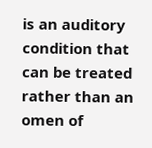is an auditory condition that can be treated rather than an omen of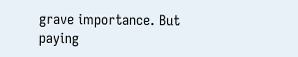grave importance. But paying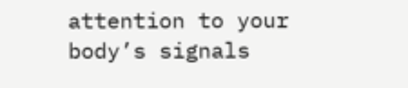attention to your body’s signals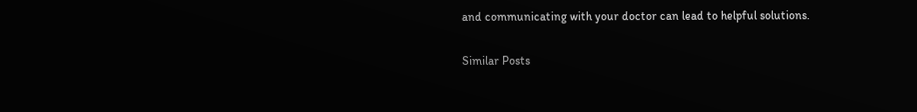and communicating with your doctor can lead to helpful solutions.

Similar Posts